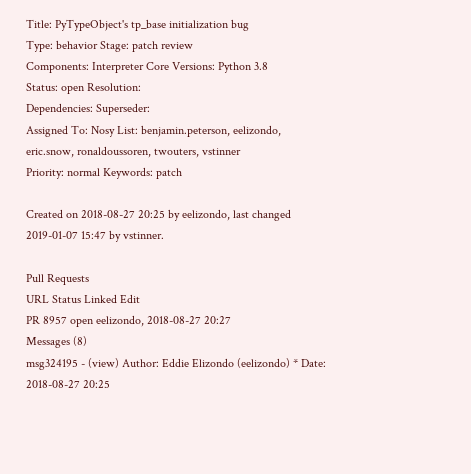Title: PyTypeObject's tp_base initialization bug
Type: behavior Stage: patch review
Components: Interpreter Core Versions: Python 3.8
Status: open Resolution:
Dependencies: Superseder:
Assigned To: Nosy List: benjamin.peterson, eelizondo, eric.snow, ronaldoussoren, twouters, vstinner
Priority: normal Keywords: patch

Created on 2018-08-27 20:25 by eelizondo, last changed 2019-01-07 15:47 by vstinner.

Pull Requests
URL Status Linked Edit
PR 8957 open eelizondo, 2018-08-27 20:27
Messages (8)
msg324195 - (view) Author: Eddie Elizondo (eelizondo) * Date: 2018-08-27 20:25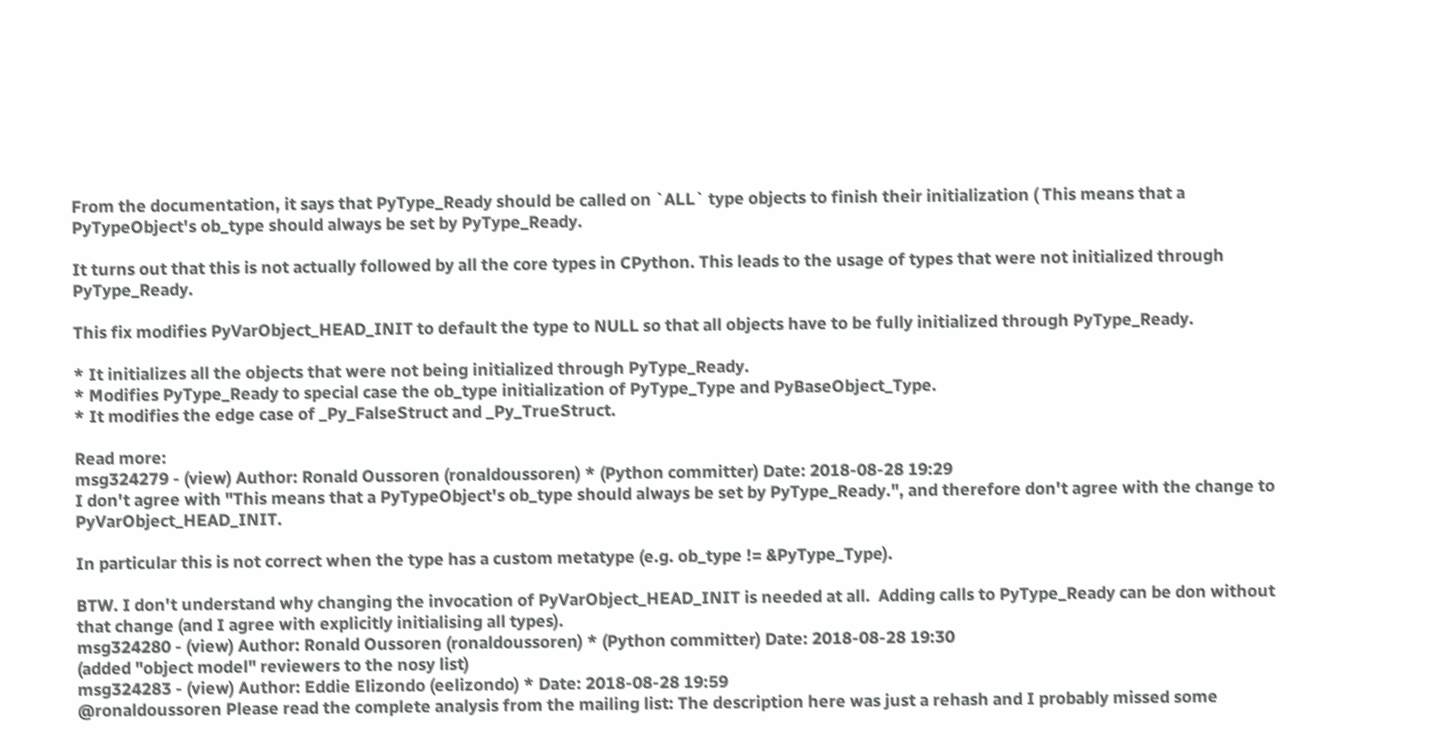From the documentation, it says that PyType_Ready should be called on `ALL` type objects to finish their initialization ( This means that a PyTypeObject's ob_type should always be set by PyType_Ready.

It turns out that this is not actually followed by all the core types in CPython. This leads to the usage of types that were not initialized through PyType_Ready.

This fix modifies PyVarObject_HEAD_INIT to default the type to NULL so that all objects have to be fully initialized through PyType_Ready.

* It initializes all the objects that were not being initialized through PyType_Ready.
* Modifies PyType_Ready to special case the ob_type initialization of PyType_Type and PyBaseObject_Type.
* It modifies the edge case of _Py_FalseStruct and _Py_TrueStruct.

Read more:
msg324279 - (view) Author: Ronald Oussoren (ronaldoussoren) * (Python committer) Date: 2018-08-28 19:29
I don't agree with "This means that a PyTypeObject's ob_type should always be set by PyType_Ready.", and therefore don't agree with the change to PyVarObject_HEAD_INIT.

In particular this is not correct when the type has a custom metatype (e.g. ob_type != &PyType_Type).

BTW. I don't understand why changing the invocation of PyVarObject_HEAD_INIT is needed at all.  Adding calls to PyType_Ready can be don without that change (and I agree with explicitly initialising all types).
msg324280 - (view) Author: Ronald Oussoren (ronaldoussoren) * (Python committer) Date: 2018-08-28 19:30
(added "object model" reviewers to the nosy list)
msg324283 - (view) Author: Eddie Elizondo (eelizondo) * Date: 2018-08-28 19:59
@ronaldoussoren Please read the complete analysis from the mailing list: The description here was just a rehash and I probably missed some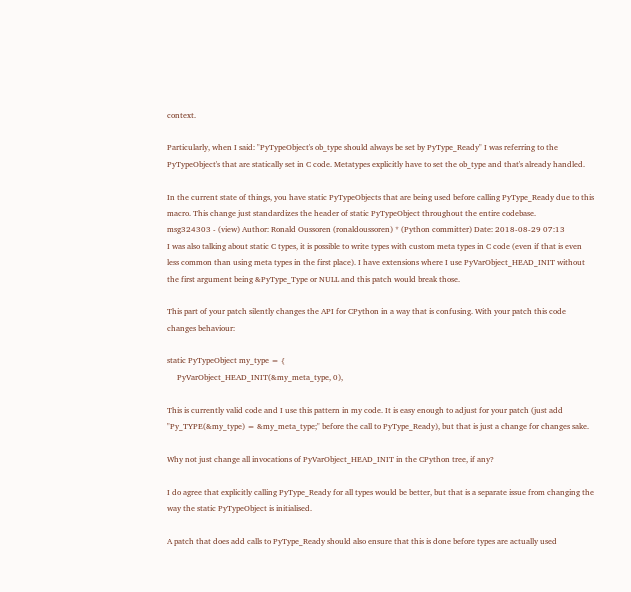context.

Particularly, when I said: "PyTypeObject's ob_type should always be set by PyType_Ready" I was referring to the PyTypeObject's that are statically set in C code. Metatypes explicitly have to set the ob_type and that's already handled.

In the current state of things, you have static PyTypeObjects that are being used before calling PyType_Ready due to this macro. This change just standardizes the header of static PyTypeObject throughout the entire codebase.
msg324303 - (view) Author: Ronald Oussoren (ronaldoussoren) * (Python committer) Date: 2018-08-29 07:13
I was also talking about static C types, it is possible to write types with custom meta types in C code (even if that is even less common than using meta types in the first place). I have extensions where I use PyVarObject_HEAD_INIT without the first argument being &PyType_Type or NULL and this patch would break those.

This part of your patch silently changes the API for CPython in a way that is confusing. With your patch this code changes behaviour:

static PyTypeObject my_type = {
     PyVarObject_HEAD_INIT(&my_meta_type, 0),

This is currently valid code and I use this pattern in my code. It is easy enough to adjust for your patch (just add "Py_TYPE(&my_type) = &my_meta_type;" before the call to PyType_Ready), but that is just a change for changes sake.

Why not just change all invocations of PyVarObject_HEAD_INIT in the CPython tree, if any?

I do agree that explicitly calling PyType_Ready for all types would be better, but that is a separate issue from changing the way the static PyTypeObject is initialised.

A patch that does add calls to PyType_Ready should also ensure that this is done before types are actually used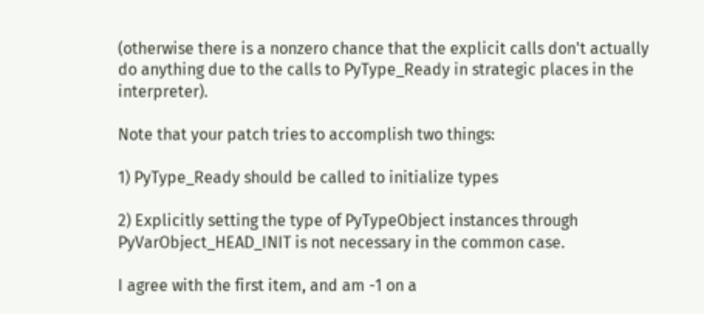(otherwise there is a nonzero chance that the explicit calls don't actually do anything due to the calls to PyType_Ready in strategic places in the interpreter).

Note that your patch tries to accomplish two things:

1) PyType_Ready should be called to initialize types

2) Explicitly setting the type of PyTypeObject instances through PyVarObject_HEAD_INIT is not necessary in the common case.

I agree with the first item, and am -1 on a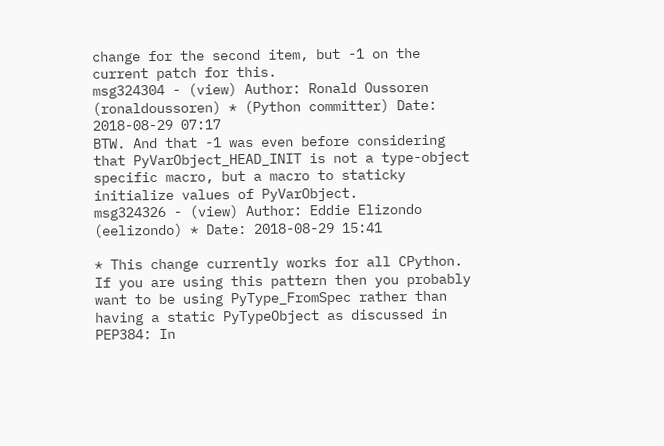change for the second item, but -1 on the current patch for this.
msg324304 - (view) Author: Ronald Oussoren (ronaldoussoren) * (Python committer) Date: 2018-08-29 07:17
BTW. And that -1 was even before considering that PyVarObject_HEAD_INIT is not a type-object specific macro, but a macro to staticky initialize values of PyVarObject.
msg324326 - (view) Author: Eddie Elizondo (eelizondo) * Date: 2018-08-29 15:41

* This change currently works for all CPython. If you are using this pattern then you probably want to be using PyType_FromSpec rather than having a static PyTypeObject as discussed in PEP384: In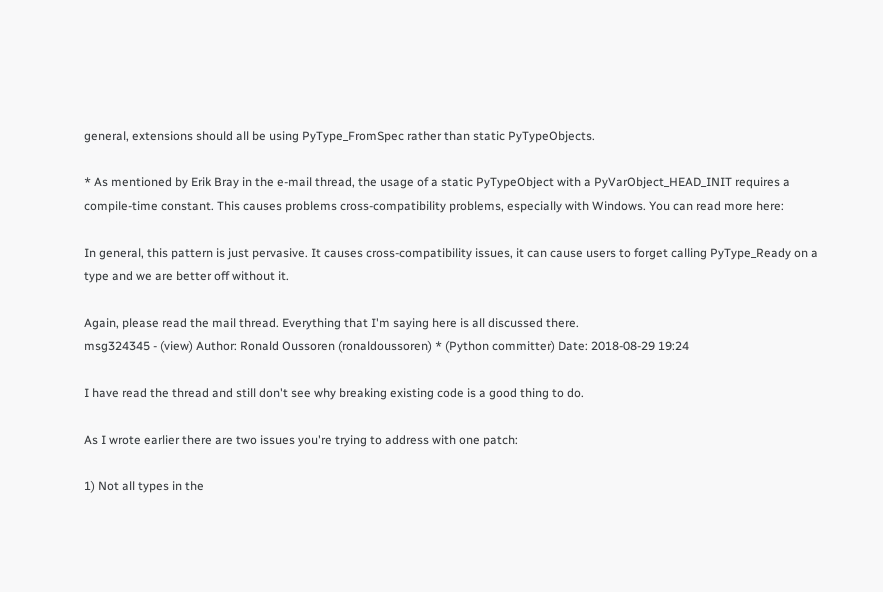general, extensions should all be using PyType_FromSpec rather than static PyTypeObjects.

* As mentioned by Erik Bray in the e-mail thread, the usage of a static PyTypeObject with a PyVarObject_HEAD_INIT requires a compile-time constant. This causes problems cross-compatibility problems, especially with Windows. You can read more here:

In general, this pattern is just pervasive. It causes cross-compatibility issues, it can cause users to forget calling PyType_Ready on a type and we are better off without it.

Again, please read the mail thread. Everything that I'm saying here is all discussed there.
msg324345 - (view) Author: Ronald Oussoren (ronaldoussoren) * (Python committer) Date: 2018-08-29 19:24

I have read the thread and still don't see why breaking existing code is a good thing to do.

As I wrote earlier there are two issues you're trying to address with one patch:

1) Not all types in the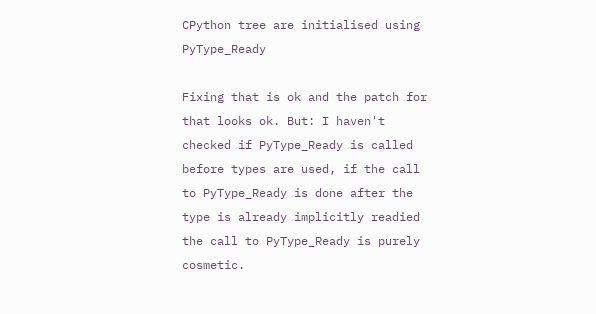CPython tree are initialised using PyType_Ready

Fixing that is ok and the patch for that looks ok. But: I haven't checked if PyType_Ready is called before types are used, if the call to PyType_Ready is done after the type is already implicitly readied the call to PyType_Ready is purely cosmetic.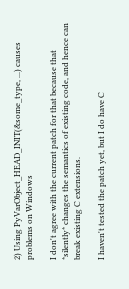2) Using PyVarObject_HEAD_INIT(&some_type, ...) causes problems on Windows

I don't agree with the current patch for that because that *silently* changes the semantics of existing code, and hence can break existing C extensions.

I haven't tested the patch yet, but I do have C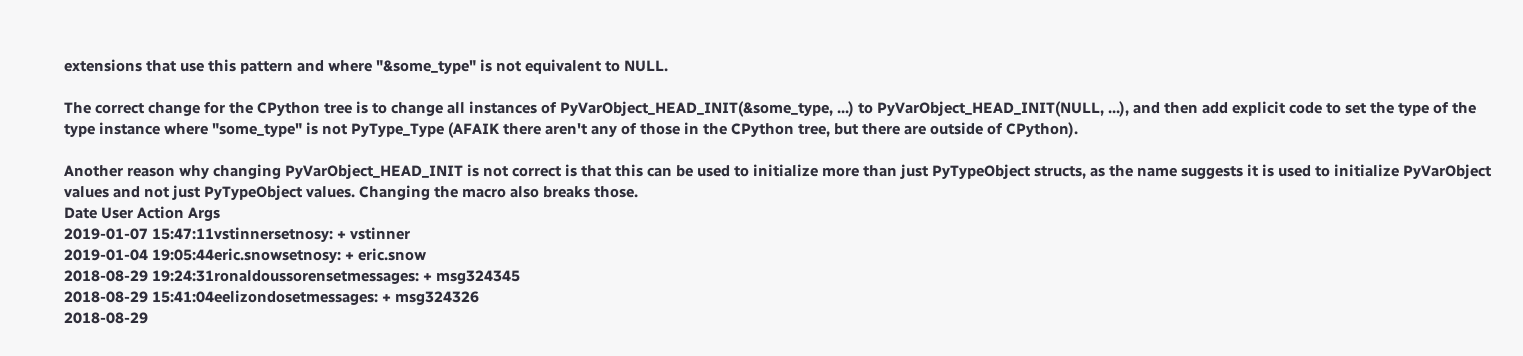extensions that use this pattern and where "&some_type" is not equivalent to NULL.

The correct change for the CPython tree is to change all instances of PyVarObject_HEAD_INIT(&some_type, ...) to PyVarObject_HEAD_INIT(NULL, ...), and then add explicit code to set the type of the type instance where "some_type" is not PyType_Type (AFAIK there aren't any of those in the CPython tree, but there are outside of CPython).

Another reason why changing PyVarObject_HEAD_INIT is not correct is that this can be used to initialize more than just PyTypeObject structs, as the name suggests it is used to initialize PyVarObject values and not just PyTypeObject values. Changing the macro also breaks those.
Date User Action Args
2019-01-07 15:47:11vstinnersetnosy: + vstinner
2019-01-04 19:05:44eric.snowsetnosy: + eric.snow
2018-08-29 19:24:31ronaldoussorensetmessages: + msg324345
2018-08-29 15:41:04eelizondosetmessages: + msg324326
2018-08-29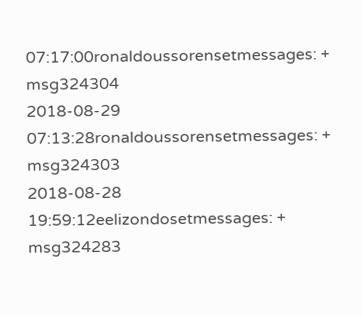07:17:00ronaldoussorensetmessages: + msg324304
2018-08-29 07:13:28ronaldoussorensetmessages: + msg324303
2018-08-28 19:59:12eelizondosetmessages: + msg324283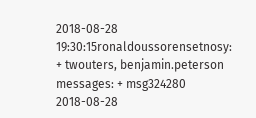2018-08-28 19:30:15ronaldoussorensetnosy: + twouters, benjamin.peterson
messages: + msg324280
2018-08-28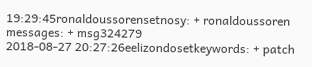19:29:45ronaldoussorensetnosy: + ronaldoussoren
messages: + msg324279
2018-08-27 20:27:26eelizondosetkeywords: + patch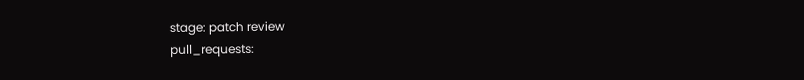stage: patch review
pull_requests: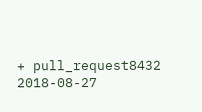+ pull_request8432
2018-08-27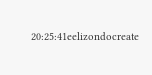20:25:41eelizondocreate